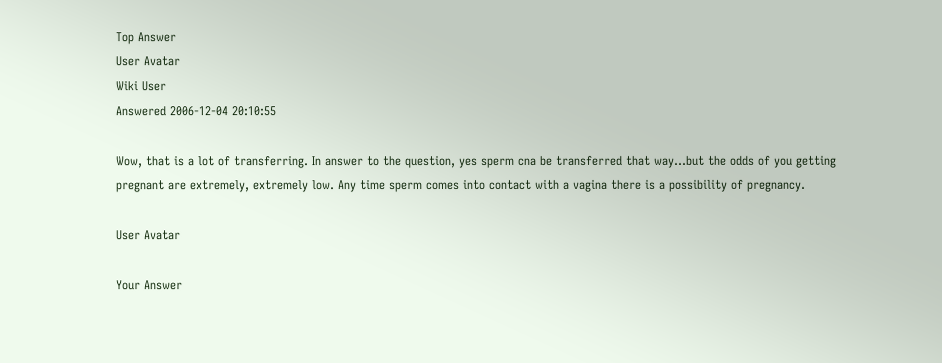Top Answer
User Avatar
Wiki User
Answered 2006-12-04 20:10:55

Wow, that is a lot of transferring. In answer to the question, yes sperm cna be transferred that way...but the odds of you getting pregnant are extremely, extremely low. Any time sperm comes into contact with a vagina there is a possibility of pregnancy.

User Avatar

Your Answer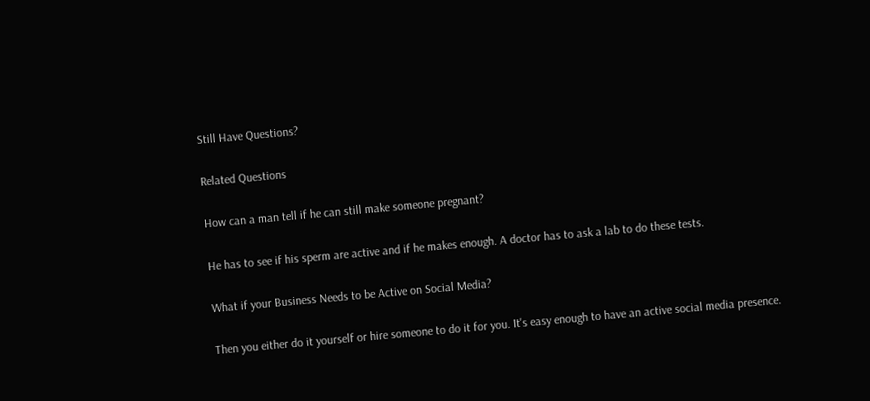Still Have Questions?

Related Questions

How can a man tell if he can still make someone pregnant?

He has to see if his sperm are active and if he makes enough. A doctor has to ask a lab to do these tests.

What if your Business Needs to be Active on Social Media?

Then you either do it yourself or hire someone to do it for you. It's easy enough to have an active social media presence.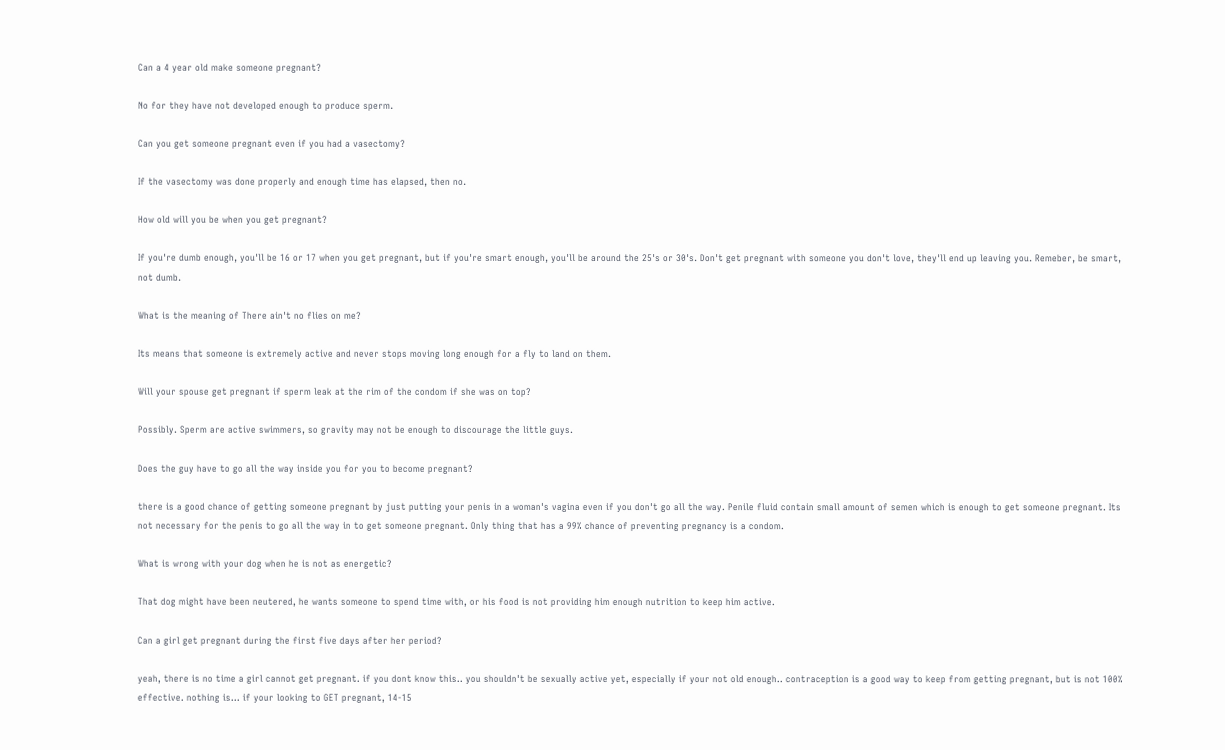Can a 4 year old make someone pregnant?

No for they have not developed enough to produce sperm.

Can you get someone pregnant even if you had a vasectomy?

If the vasectomy was done properly and enough time has elapsed, then no.

How old will you be when you get pregnant?

If you're dumb enough, you'll be 16 or 17 when you get pregnant, but if you're smart enough, you'll be around the 25's or 30's. Don't get pregnant with someone you don't love, they'll end up leaving you. Remeber, be smart, not dumb.

What is the meaning of There ain't no flies on me?

Its means that someone is extremely active and never stops moving long enough for a fly to land on them.

Will your spouse get pregnant if sperm leak at the rim of the condom if she was on top?

Possibly. Sperm are active swimmers, so gravity may not be enough to discourage the little guys.

Does the guy have to go all the way inside you for you to become pregnant?

there is a good chance of getting someone pregnant by just putting your penis in a woman's vagina even if you don't go all the way. Penile fluid contain small amount of semen which is enough to get someone pregnant. Its not necessary for the penis to go all the way in to get someone pregnant. Only thing that has a 99% chance of preventing pregnancy is a condom.

What is wrong with your dog when he is not as energetic?

That dog might have been neutered, he wants someone to spend time with, or his food is not providing him enough nutrition to keep him active.

Can a girl get pregnant during the first five days after her period?

yeah, there is no time a girl cannot get pregnant. if you dont know this.. you shouldn't be sexually active yet, especially if your not old enough.. contraception is a good way to keep from getting pregnant, but is not 100% effective. nothing is... if your looking to GET pregnant, 14-15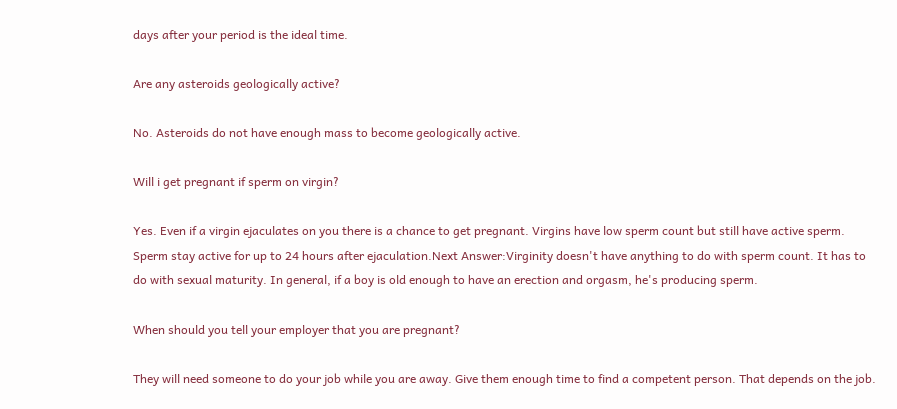days after your period is the ideal time.

Are any asteroids geologically active?

No. Asteroids do not have enough mass to become geologically active.

Will i get pregnant if sperm on virgin?

Yes. Even if a virgin ejaculates on you there is a chance to get pregnant. Virgins have low sperm count but still have active sperm. Sperm stay active for up to 24 hours after ejaculation.Next Answer:Virginity doesn't have anything to do with sperm count. It has to do with sexual maturity. In general, if a boy is old enough to have an erection and orgasm, he's producing sperm.

When should you tell your employer that you are pregnant?

They will need someone to do your job while you are away. Give them enough time to find a competent person. That depends on the job.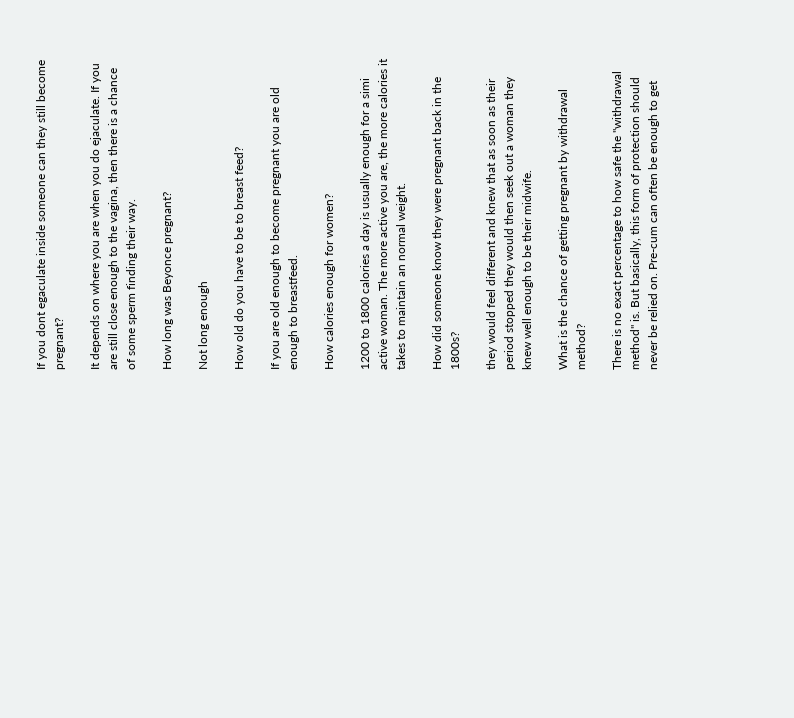If you dont egaculate inside someone can they still become pregnant?

It depends on where you are when you do ejaculate. If you are still close enough to the vagina, then there is a chance of some sperm finding their way.

How long was Beyonce pregnant?

Not long enough

How old do you have to be to breast feed?

If you are old enough to become pregnant you are old enough to breastfeed.

How calories enough for women?

1200 to 1800 calories a day is usually enough for a simi active woman. The more active you are, the more calories it takes to maintain an normal weight.

How did someone know they were pregnant back in the 1800s?

they would feel different and knew that as soon as their period stopped they would then seek out a woman they knew well enough to be their midwife.

What is the chance of getting pregnant by withdrawal method?

There is no exact percentage to how safe the "withdrawal method" is. But basically, this form of protection should never be relied on. Pre-cum can often be enough to get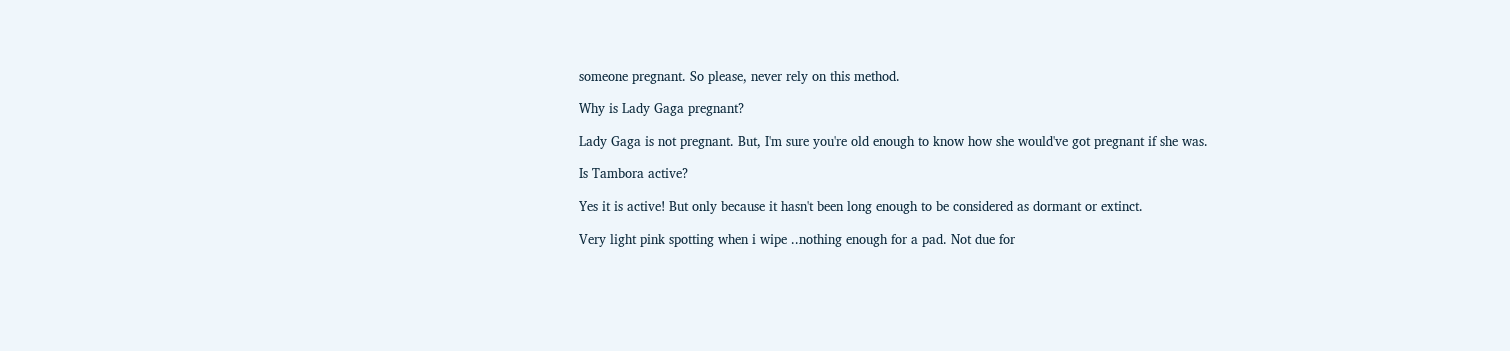someone pregnant. So please, never rely on this method.

Why is Lady Gaga pregnant?

Lady Gaga is not pregnant. But, I'm sure you're old enough to know how she would've got pregnant if she was.

Is Tambora active?

Yes it is active! But only because it hasn't been long enough to be considered as dormant or extinct.

Very light pink spotting when i wipe ..nothing enough for a pad. Not due for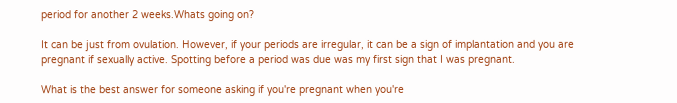period for another 2 weeks.Whats going on?

It can be just from ovulation. However, if your periods are irregular, it can be a sign of implantation and you are pregnant if sexually active. Spotting before a period was due was my first sign that I was pregnant.

What is the best answer for someone asking if you're pregnant when you're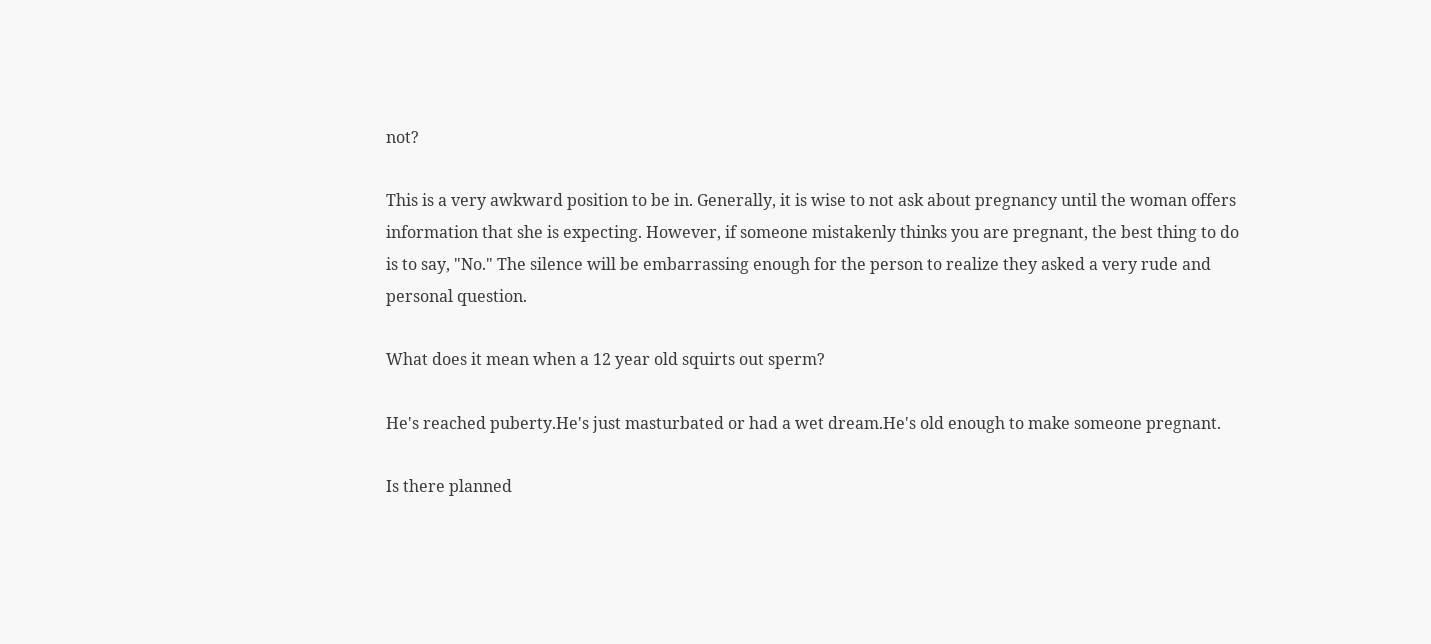not?

This is a very awkward position to be in. Generally, it is wise to not ask about pregnancy until the woman offers information that she is expecting. However, if someone mistakenly thinks you are pregnant, the best thing to do is to say, "No." The silence will be embarrassing enough for the person to realize they asked a very rude and personal question.

What does it mean when a 12 year old squirts out sperm?

He's reached puberty.He's just masturbated or had a wet dream.He's old enough to make someone pregnant.

Is there planned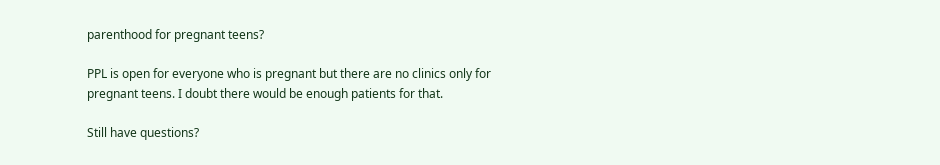parenthood for pregnant teens?

PPL is open for everyone who is pregnant but there are no clinics only for pregnant teens. I doubt there would be enough patients for that.

Still have questions?